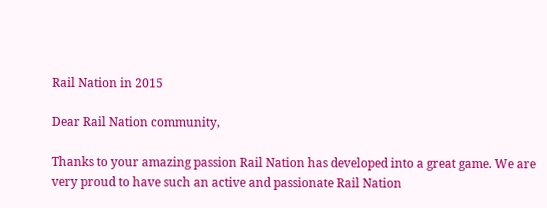Rail Nation in 2015

Dear Rail Nation community,

Thanks to your amazing passion Rail Nation has developed into a great game. We are very proud to have such an active and passionate Rail Nation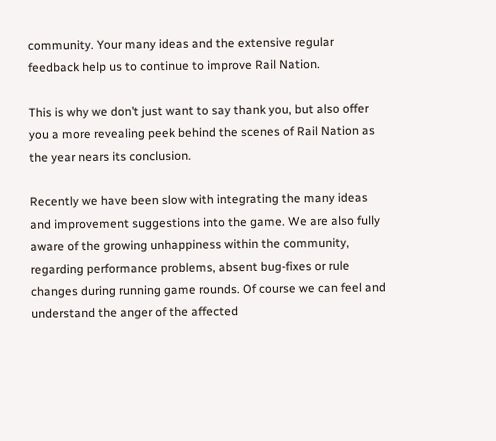community. Your many ideas and the extensive regular feedback help us to continue to improve Rail Nation.

This is why we don’t just want to say thank you, but also offer you a more revealing peek behind the scenes of Rail Nation as the year nears its conclusion.

Recently we have been slow with integrating the many ideas and improvement suggestions into the game. We are also fully aware of the growing unhappiness within the community, regarding performance problems, absent bug-fixes or rule changes during running game rounds. Of course we can feel and understand the anger of the affected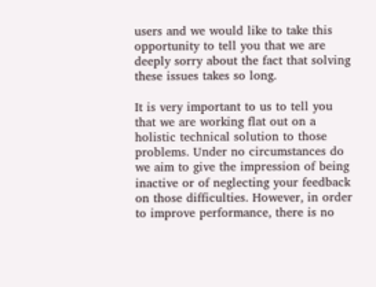users and we would like to take this opportunity to tell you that we are deeply sorry about the fact that solving these issues takes so long.

It is very important to us to tell you that we are working flat out on a holistic technical solution to those problems. Under no circumstances do we aim to give the impression of being inactive or of neglecting your feedback on those difficulties. However, in order to improve performance, there is no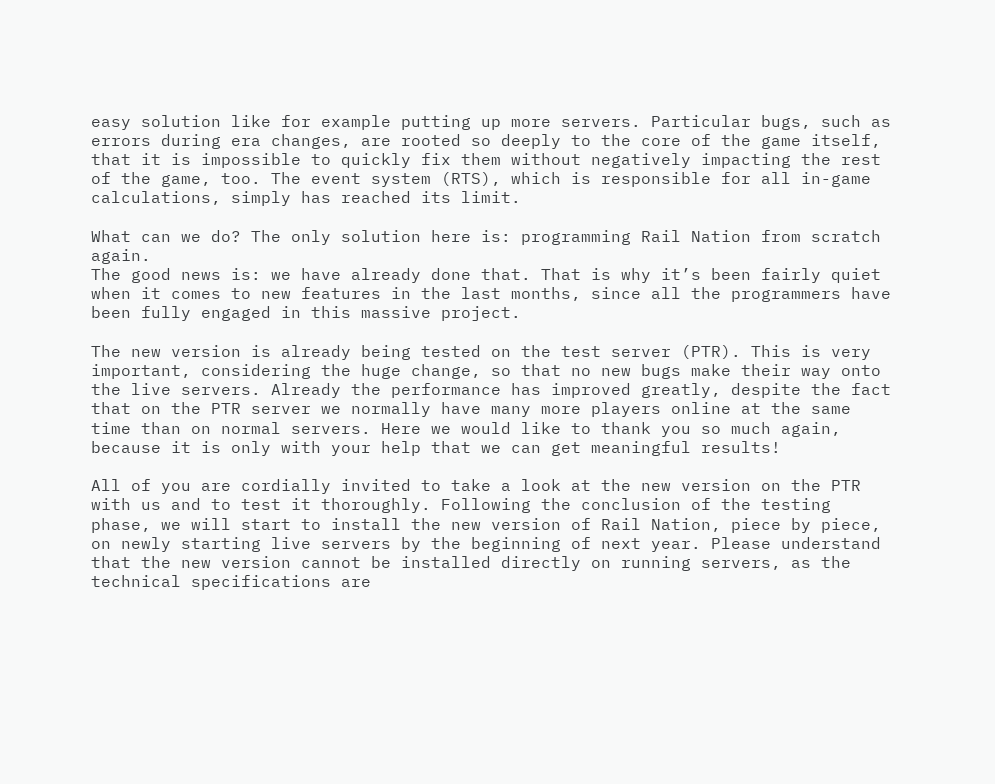easy solution like for example putting up more servers. Particular bugs, such as errors during era changes, are rooted so deeply to the core of the game itself, that it is impossible to quickly fix them without negatively impacting the rest of the game, too. The event system (RTS), which is responsible for all in-game calculations, simply has reached its limit.

What can we do? The only solution here is: programming Rail Nation from scratch again.
The good news is: we have already done that. That is why it’s been fairly quiet when it comes to new features in the last months, since all the programmers have been fully engaged in this massive project.

The new version is already being tested on the test server (PTR). This is very important, considering the huge change, so that no new bugs make their way onto the live servers. Already the performance has improved greatly, despite the fact that on the PTR server we normally have many more players online at the same time than on normal servers. Here we would like to thank you so much again, because it is only with your help that we can get meaningful results!

All of you are cordially invited to take a look at the new version on the PTR with us and to test it thoroughly. Following the conclusion of the testing phase, we will start to install the new version of Rail Nation, piece by piece, on newly starting live servers by the beginning of next year. Please understand that the new version cannot be installed directly on running servers, as the technical specifications are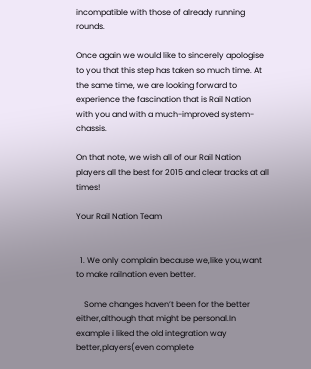incompatible with those of already running rounds.

Once again we would like to sincerely apologise to you that this step has taken so much time. At the same time, we are looking forward to experience the fascination that is Rail Nation with you and with a much-improved system-chassis.

On that note, we wish all of our Rail Nation players all the best for 2015 and clear tracks at all times!

Your Rail Nation Team


  1. We only complain because we,like you,want to make railnation even better.

    Some changes haven’t been for the better either,although that might be personal.In example i liked the old integration way better,players(even complete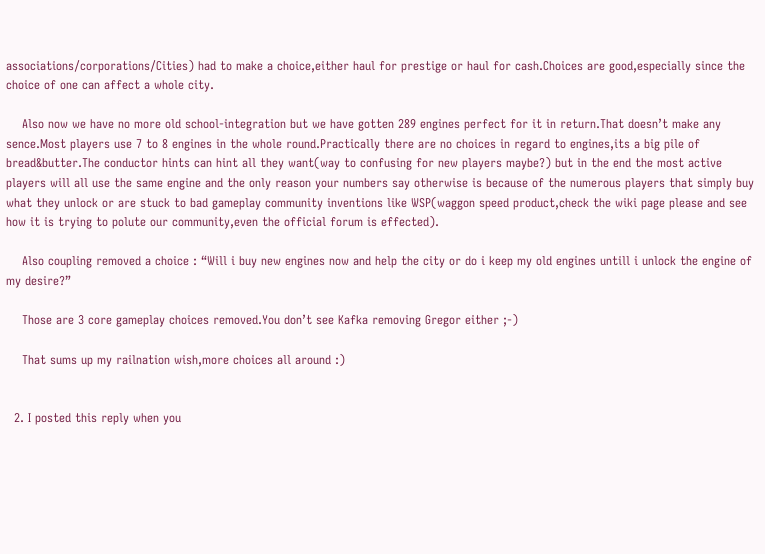associations/corporations/Cities) had to make a choice,either haul for prestige or haul for cash.Choices are good,especially since the choice of one can affect a whole city.

    Also now we have no more old school-integration but we have gotten 289 engines perfect for it in return.That doesn’t make any sence.Most players use 7 to 8 engines in the whole round.Practically there are no choices in regard to engines,its a big pile of bread&butter.The conductor hints can hint all they want(way to confusing for new players maybe?) but in the end the most active players will all use the same engine and the only reason your numbers say otherwise is because of the numerous players that simply buy what they unlock or are stuck to bad gameplay community inventions like WSP(waggon speed product,check the wiki page please and see how it is trying to polute our community,even the official forum is effected).

    Also coupling removed a choice : “Will i buy new engines now and help the city or do i keep my old engines untill i unlock the engine of my desire?”

    Those are 3 core gameplay choices removed.You don’t see Kafka removing Gregor either ;-)

    That sums up my railnation wish,more choices all around :)


  2. I posted this reply when you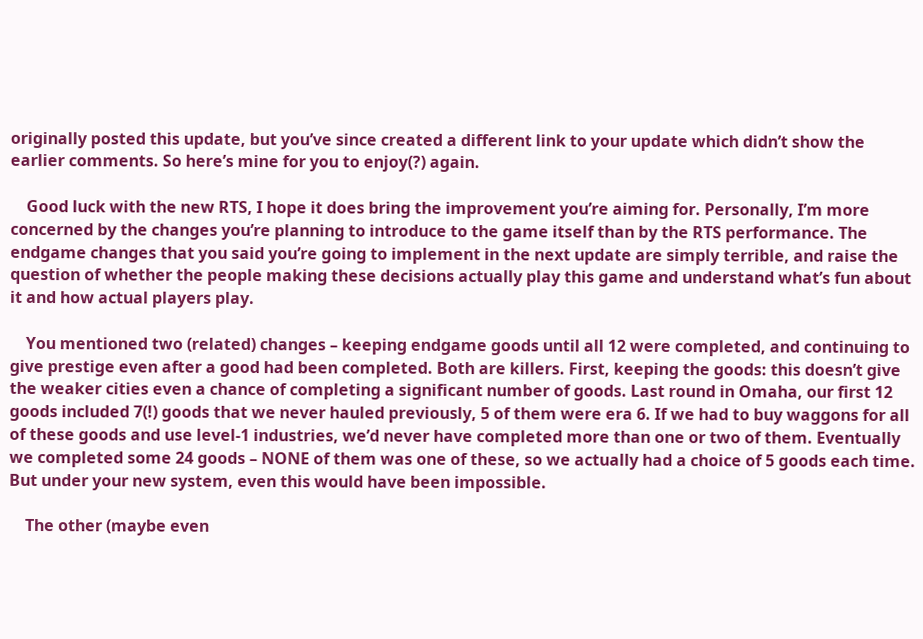originally posted this update, but you’ve since created a different link to your update which didn’t show the earlier comments. So here’s mine for you to enjoy(?) again.

    Good luck with the new RTS, I hope it does bring the improvement you’re aiming for. Personally, I’m more concerned by the changes you’re planning to introduce to the game itself than by the RTS performance. The endgame changes that you said you’re going to implement in the next update are simply terrible, and raise the question of whether the people making these decisions actually play this game and understand what’s fun about it and how actual players play.

    You mentioned two (related) changes – keeping endgame goods until all 12 were completed, and continuing to give prestige even after a good had been completed. Both are killers. First, keeping the goods: this doesn’t give the weaker cities even a chance of completing a significant number of goods. Last round in Omaha, our first 12 goods included 7(!) goods that we never hauled previously, 5 of them were era 6. If we had to buy waggons for all of these goods and use level-1 industries, we’d never have completed more than one or two of them. Eventually we completed some 24 goods – NONE of them was one of these, so we actually had a choice of 5 goods each time. But under your new system, even this would have been impossible.

    The other (maybe even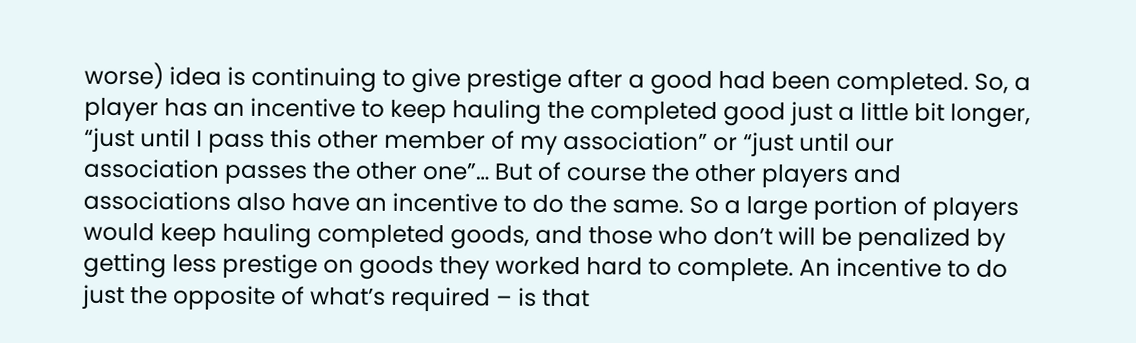worse) idea is continuing to give prestige after a good had been completed. So, a player has an incentive to keep hauling the completed good just a little bit longer, “just until I pass this other member of my association” or “just until our association passes the other one”… But of course the other players and associations also have an incentive to do the same. So a large portion of players would keep hauling completed goods, and those who don’t will be penalized by getting less prestige on goods they worked hard to complete. An incentive to do just the opposite of what’s required – is that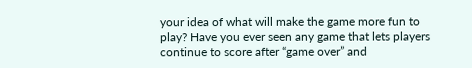your idea of what will make the game more fun to play? Have you ever seen any game that lets players continue to score after “game over” and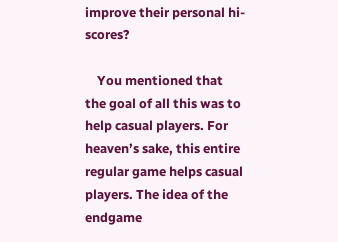improve their personal hi-scores?

    You mentioned that the goal of all this was to help casual players. For heaven’s sake, this entire regular game helps casual players. The idea of the endgame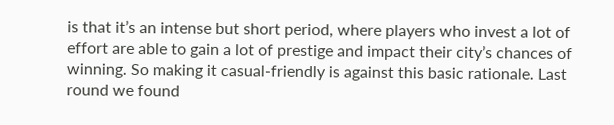is that it’s an intense but short period, where players who invest a lot of effort are able to gain a lot of prestige and impact their city’s chances of winning. So making it casual-friendly is against this basic rationale. Last round we found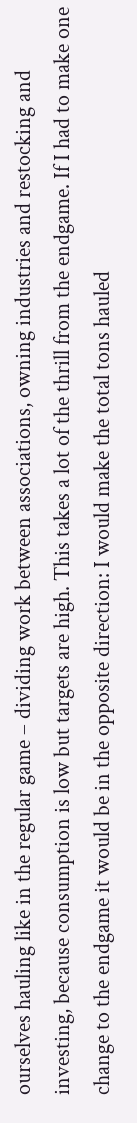ourselves hauling like in the regular game – dividing work between associations, owning industries and restocking and investing, because consumption is low but targets are high. This takes a lot of the thrill from the endgame. If I had to make one change to the endgame it would be in the opposite direction: I would make the total tons hauled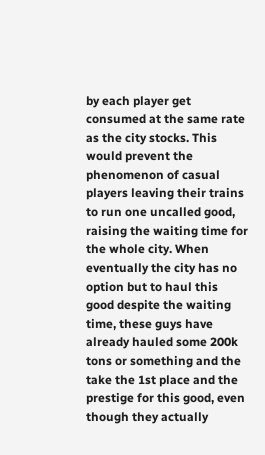by each player get consumed at the same rate as the city stocks. This would prevent the phenomenon of casual players leaving their trains to run one uncalled good, raising the waiting time for the whole city. When eventually the city has no option but to haul this good despite the waiting time, these guys have already hauled some 200k tons or something and the take the 1st place and the prestige for this good, even though they actually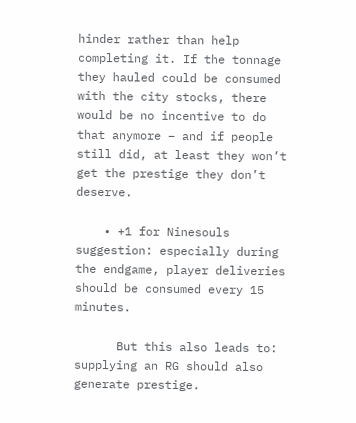hinder rather than help completing it. If the tonnage they hauled could be consumed with the city stocks, there would be no incentive to do that anymore – and if people still did, at least they won’t get the prestige they don’t deserve.

    • +1 for Ninesouls suggestion: especially during the endgame, player deliveries should be consumed every 15 minutes.

      But this also leads to: supplying an RG should also generate prestige.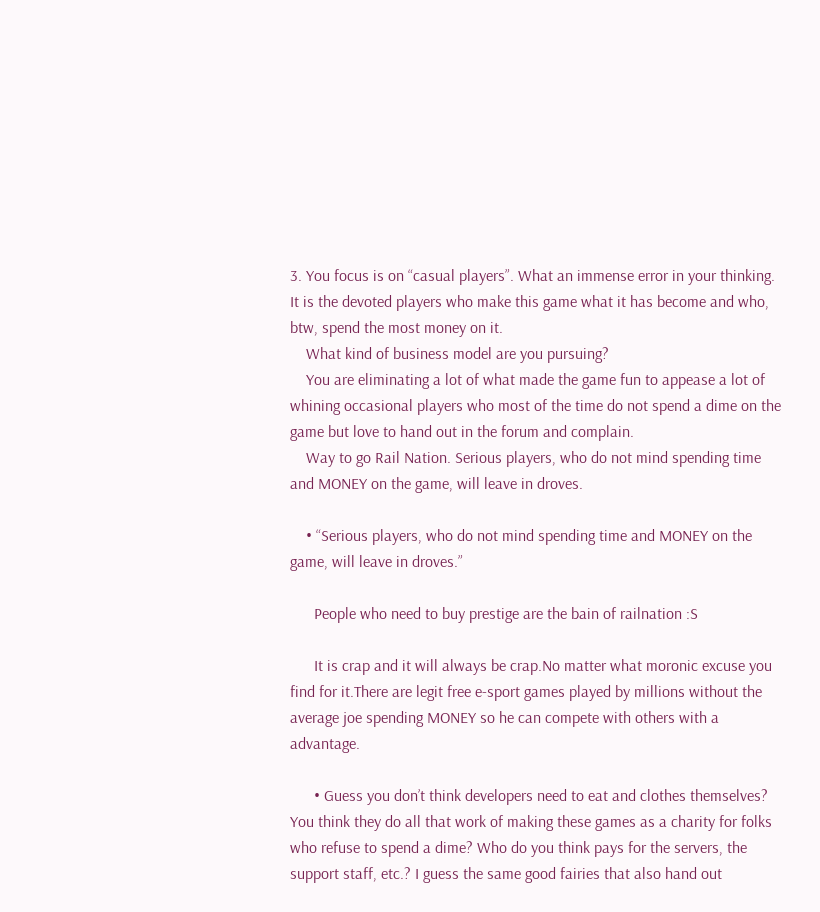3. You focus is on “casual players”. What an immense error in your thinking. It is the devoted players who make this game what it has become and who, btw, spend the most money on it.
    What kind of business model are you pursuing?
    You are eliminating a lot of what made the game fun to appease a lot of whining occasional players who most of the time do not spend a dime on the game but love to hand out in the forum and complain.
    Way to go Rail Nation. Serious players, who do not mind spending time and MONEY on the game, will leave in droves.

    • “Serious players, who do not mind spending time and MONEY on the game, will leave in droves.”

      People who need to buy prestige are the bain of railnation :S

      It is crap and it will always be crap.No matter what moronic excuse you find for it.There are legit free e-sport games played by millions without the average joe spending MONEY so he can compete with others with a advantage.

      • Guess you don’t think developers need to eat and clothes themselves? You think they do all that work of making these games as a charity for folks who refuse to spend a dime? Who do you think pays for the servers, the support staff, etc.? I guess the same good fairies that also hand out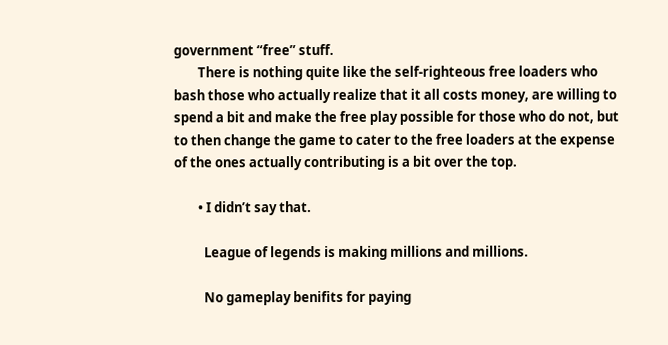government “free” stuff.
        There is nothing quite like the self-righteous free loaders who bash those who actually realize that it all costs money, are willing to spend a bit and make the free play possible for those who do not, but to then change the game to cater to the free loaders at the expense of the ones actually contributing is a bit over the top.

        • I didn’t say that.

          League of legends is making millions and millions.

          No gameplay benifits for paying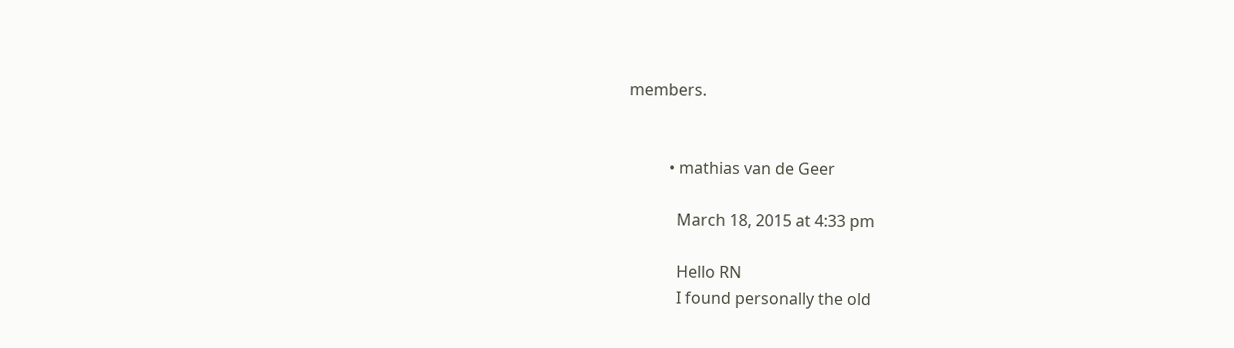members.


          • mathias van de Geer

            March 18, 2015 at 4:33 pm

            Hello RN
            I found personally the old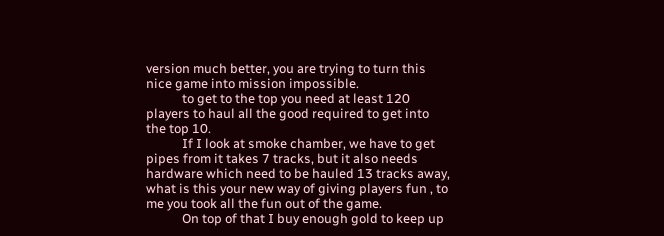version much better, you are trying to turn this nice game into mission impossible.
            to get to the top you need at least 120 players to haul all the good required to get into the top 10.
            If I look at smoke chamber, we have to get pipes from it takes 7 tracks, but it also needs hardware which need to be hauled 13 tracks away, what is this your new way of giving players fun , to me you took all the fun out of the game.
            On top of that I buy enough gold to keep up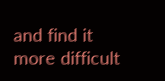and find it more difficult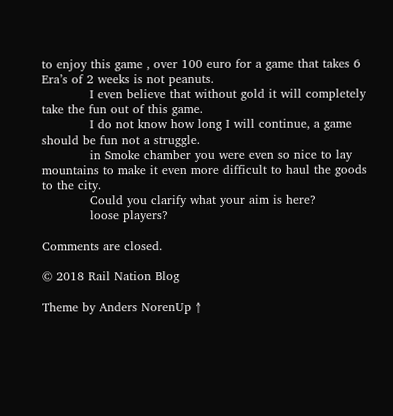to enjoy this game , over 100 euro for a game that takes 6 Era’s of 2 weeks is not peanuts.
            I even believe that without gold it will completely take the fun out of this game.
            I do not know how long I will continue, a game should be fun not a struggle.
            in Smoke chamber you were even so nice to lay mountains to make it even more difficult to haul the goods to the city.
            Could you clarify what your aim is here?
            loose players?

Comments are closed.

© 2018 Rail Nation Blog

Theme by Anders NorenUp ↑